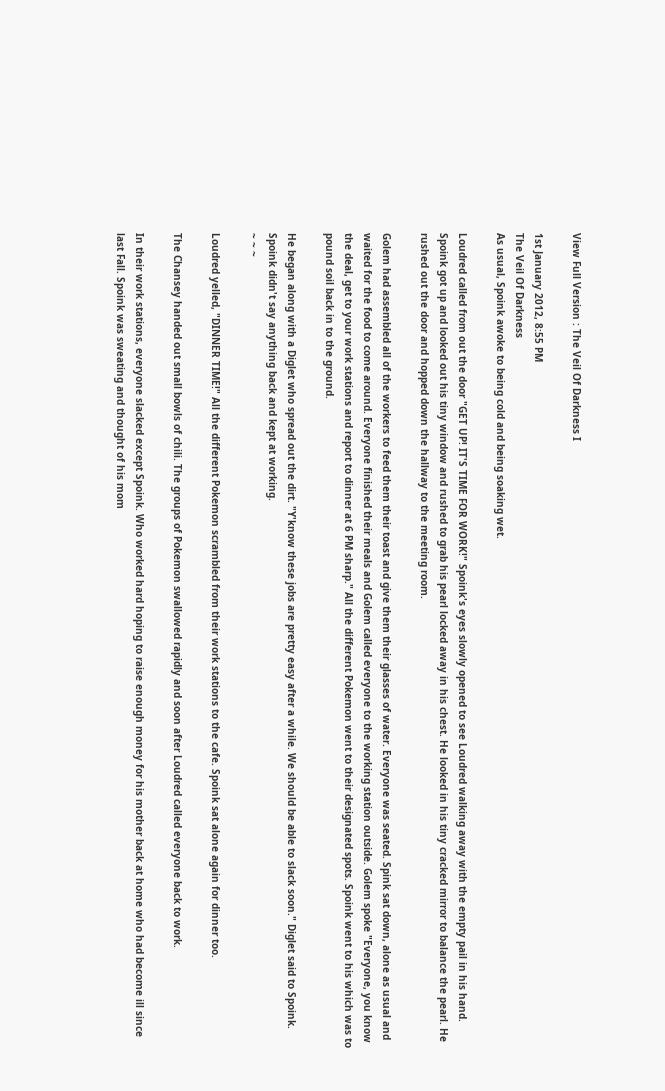View Full Version : The Veil Of Darkness I

1st January 2012, 8:55 PM
The Veil Of Darkness
As usual, Spoink awoke to being cold and being soaking wet.

Loudred called from out the door "GET UP! IT'S TIME FOR WORK!" Spoink's eyes slowly opened to see Loudred walking away with the empty pail in his hand. Spoink got up and looked out his tiny window and rushed to grab his pearl locked away in his chest. He looked in his tiny cracked mirror to balance the pearl. He rushed out the door and hopped down the hallway to the meeting room.

Golem had assembled all of the workers to feed them their toast and give them their glasses of water. Everyone was seated. Spink sat down, alone as usual and waited for the food to come around. Everyone finished their meals and Golem called everyone to the working station outside. Golem spoke "Everyone, you know the deal, get to your work stations and report to dinner at 6 PM sharp." All the different Pokemon went to their designated spots. Spoink went to his which was to pound soil back in to the ground.

He began along with a Diglet who spread out the dirt. "Y'know these jobs are pretty easy after a while. We should be able to slack soon." Diglet said to Spoink. Spoink didn't say anything back and kept at working.
~ ~ ~

Loudred yelled, "DINNER TIME!" All the different Pokemon scrambled from their work stations to the cafe. Spoink sat alone again for dinner too.

The Chansey handed out small bowls of chili. The groups of Pokemon swallowed rapidly and soon after Loudred called everyone back to work.

In their work stations, everyone slacked except Spoink. Who worked hard hoping to raise enough money for his mother back at home who had become ill since last Fall. Spoink was sweating and thought of his mom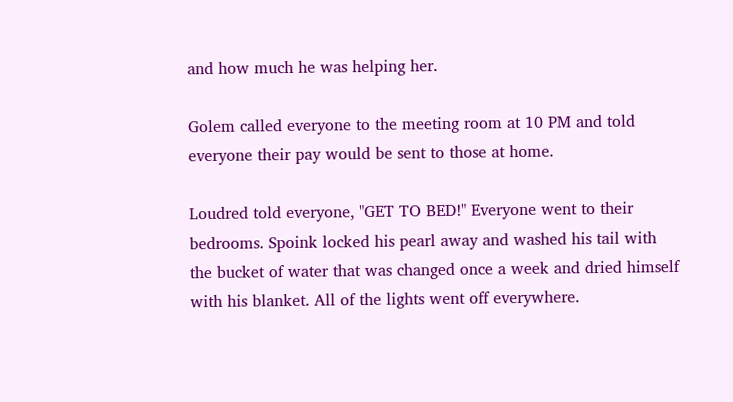and how much he was helping her.

Golem called everyone to the meeting room at 10 PM and told everyone their pay would be sent to those at home.

Loudred told everyone, "GET TO BED!" Everyone went to their bedrooms. Spoink locked his pearl away and washed his tail with the bucket of water that was changed once a week and dried himself with his blanket. All of the lights went off everywhere.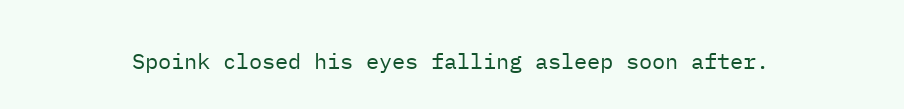Spoink closed his eyes falling asleep soon after.